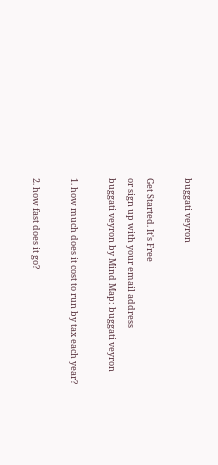buggati veyron

Get Started. It's Free
or sign up with your email address
buggati veyron by Mind Map: buggati veyron

1. how much does it cost to run by tax each year?

2. how fast does it go?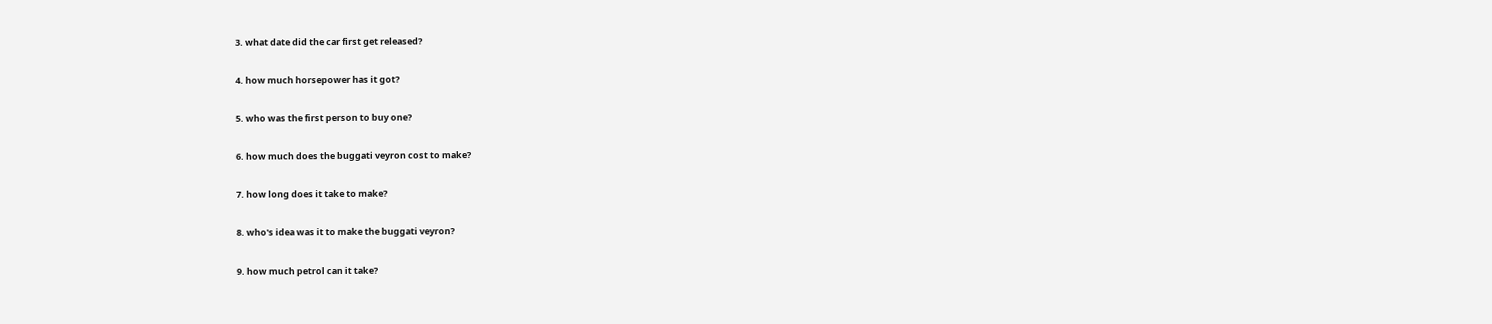3. what date did the car first get released?

4. how much horsepower has it got?

5. who was the first person to buy one?

6. how much does the buggati veyron cost to make?

7. how long does it take to make?

8. who's idea was it to make the buggati veyron?

9. how much petrol can it take?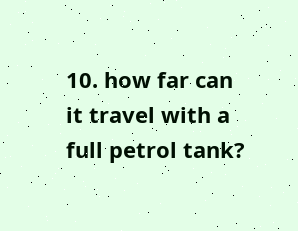10. how far can it travel with a full petrol tank?